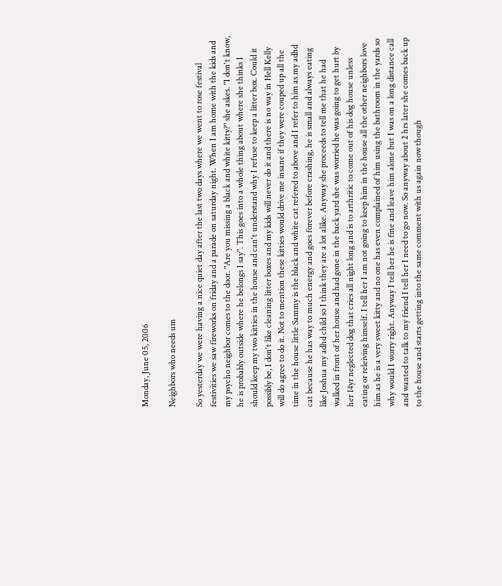Monday, June 05, 2006

Neighbors who needs um

So yesterday we were having a nice quiet day after the last two days where we went to rose festival festivities we saw fireworks on friday and a parade on saturday night. When I am home with the kids and my psycho neighbor comes to the door. "Are you missing a black and white kitty?" she askes. "I don't know, he is probably outside where he belongs I say". This goes into a whole thing about where she thinks I should keep my two kitties in the house and can't understand why I refuse to keep a litter box. Could it possibly be, I don't like cleaning litter boxes and my kids will never do it and there is no way in Hell Kelly will do agree to do it. Not to mention these kitties would drive me insane if they were couped up all the time in the house little Sammy is the black and white cat refered to above and I refer to him as my adhd cat because he has way to much energy and goes forever before crashing, he is small and always eating like Joshua my adhd child so I think they are a lot alike. Anyway she proceeds to tell me that he had walked in front of her house and had gone in the back yard she was worried he was going to get hurt by her 14yr neglected dog that cries all night long and is to arthritic to come out of his dog house unless eating or releiving himself. I tell her I am not going to keep him in the house all the other neighbors love him as he is a very sweet kitty and no one has even complained of him using the bathroom in the yards so why would I worry right. Anyway I tell her he is fine and leave him alone but I was on a long distance call and wanted to talk to my friend I tell her I need to go now. So anyway about 2 hrs later she comes back up to the house and starts getting into the same comment with us again now though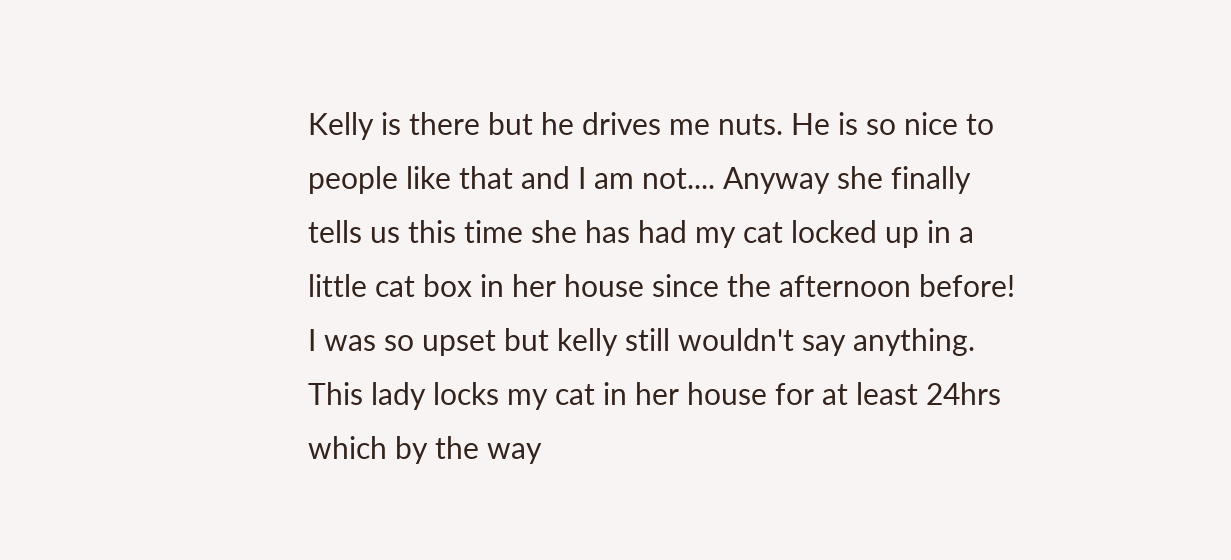Kelly is there but he drives me nuts. He is so nice to people like that and I am not.... Anyway she finally tells us this time she has had my cat locked up in a little cat box in her house since the afternoon before! I was so upset but kelly still wouldn't say anything. This lady locks my cat in her house for at least 24hrs which by the way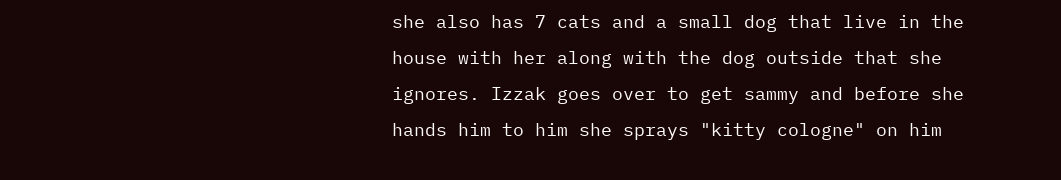she also has 7 cats and a small dog that live in the house with her along with the dog outside that she ignores. Izzak goes over to get sammy and before she hands him to him she sprays "kitty cologne" on him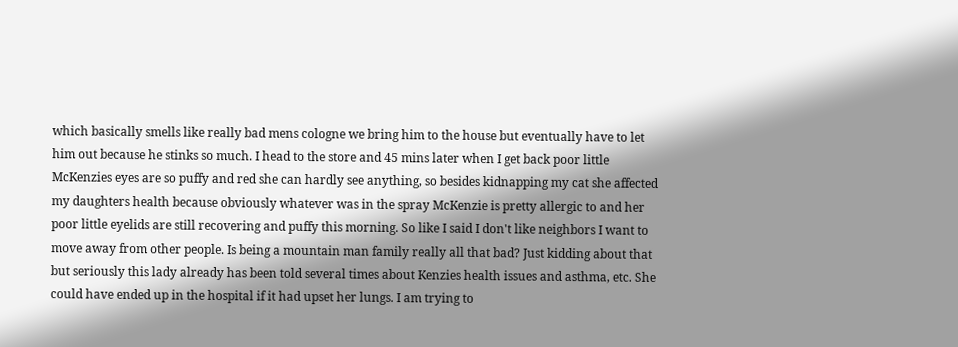which basically smells like really bad mens cologne we bring him to the house but eventually have to let him out because he stinks so much. I head to the store and 45 mins later when I get back poor little McKenzies eyes are so puffy and red she can hardly see anything, so besides kidnapping my cat she affected my daughters health because obviously whatever was in the spray McKenzie is pretty allergic to and her poor little eyelids are still recovering and puffy this morning. So like I said I don't like neighbors I want to move away from other people. Is being a mountain man family really all that bad? Just kidding about that but seriously this lady already has been told several times about Kenzies health issues and asthma, etc. She could have ended up in the hospital if it had upset her lungs. I am trying to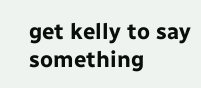get kelly to say something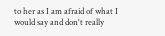to her as I am afraid of what I would say and don't really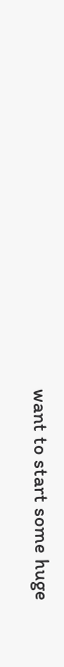want to start some huge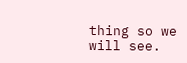thing so we will see.